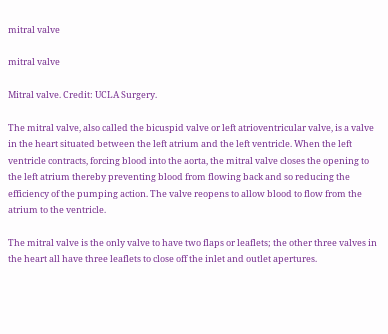mitral valve

mitral valve

Mitral valve. Credit: UCLA Surgery.

The mitral valve, also called the bicuspid valve or left atrioventricular valve, is a valve in the heart situated between the left atrium and the left ventricle. When the left ventricle contracts, forcing blood into the aorta, the mitral valve closes the opening to the left atrium thereby preventing blood from flowing back and so reducing the efficiency of the pumping action. The valve reopens to allow blood to flow from the atrium to the ventricle.

The mitral valve is the only valve to have two flaps or leaflets; the other three valves in the heart all have three leaflets to close off the inlet and outlet apertures.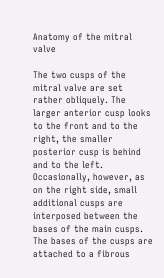Anatomy of the mitral valve

The two cusps of the mitral valve are set rather obliquely. The larger anterior cusp looks to the front and to the right, the smaller posterior cusp is behind and to the left. Occasionally, however, as on the right side, small additional cusps are interposed between the bases of the main cusps. The bases of the cusps are attached to a fibrous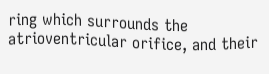ring which surrounds the atrioventricular orifice, and their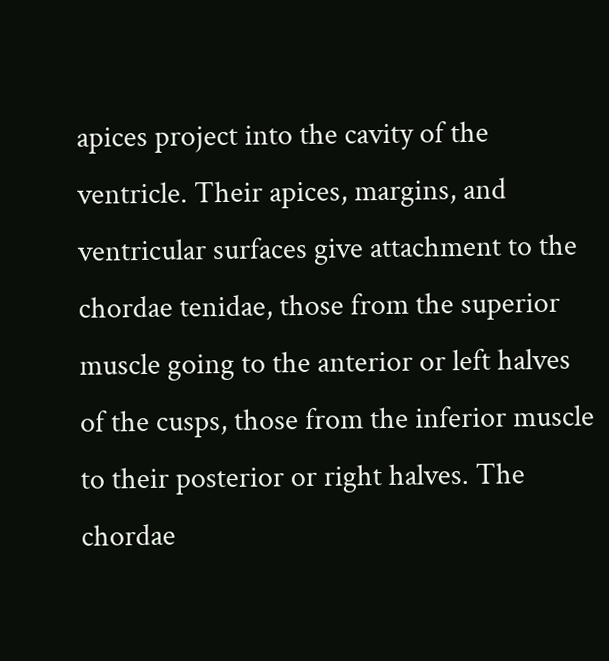apices project into the cavity of the ventricle. Their apices, margins, and ventricular surfaces give attachment to the chordae tenidae, those from the superior muscle going to the anterior or left halves of the cusps, those from the inferior muscle to their posterior or right halves. The chordae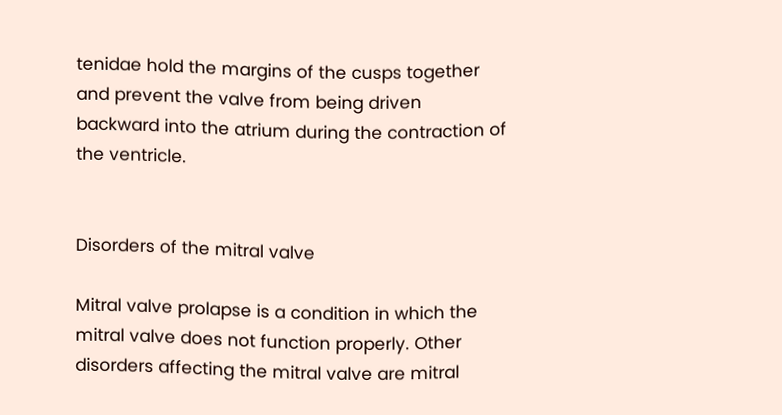tenidae hold the margins of the cusps together and prevent the valve from being driven backward into the atrium during the contraction of the ventricle.


Disorders of the mitral valve

Mitral valve prolapse is a condition in which the mitral valve does not function properly. Other disorders affecting the mitral valve are mitral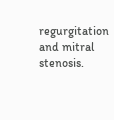regurgitation and mitral stenosis.